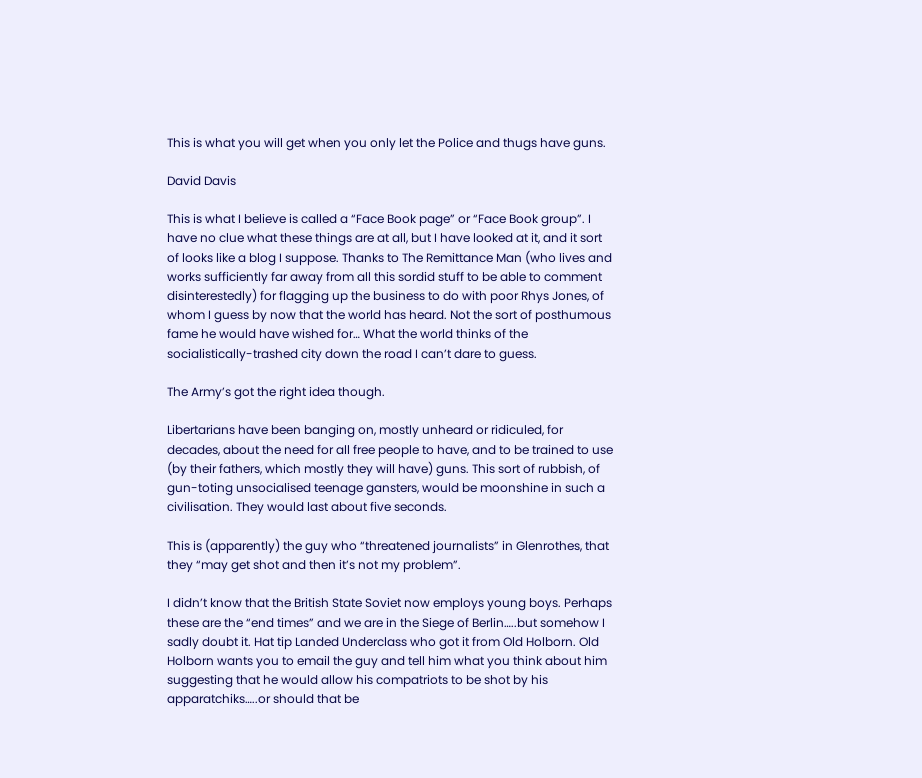This is what you will get when you only let the Police and thugs have guns.

David Davis

This is what I believe is called a “Face Book page” or “Face Book group”. I have no clue what these things are at all, but I have looked at it, and it sort of looks like a blog I suppose. Thanks to The Remittance Man (who lives and works sufficiently far away from all this sordid stuff to be able to comment disinterestedly) for flagging up the business to do with poor Rhys Jones, of whom I guess by now that the world has heard. Not the sort of posthumous fame he would have wished for… What the world thinks of the socialistically-trashed city down the road I can’t dare to guess.

The Army’s got the right idea though.

Libertarians have been banging on, mostly unheard or ridiculed, for decades, about the need for all free people to have, and to be trained to use (by their fathers, which mostly they will have) guns. This sort of rubbish, of gun-toting unsocialised teenage gansters, would be moonshine in such a civilisation. They would last about five seconds.

This is (apparently) the guy who “threatened journalists” in Glenrothes, that they “may get shot and then it’s not my problem”.

I didn’t know that the British State Soviet now employs young boys. Perhaps these are the “end times” and we are in the Siege of Berlin…..but somehow I sadly doubt it. Hat tip Landed Underclass who got it from Old Holborn. Old Holborn wants you to email the guy and tell him what you think about him suggesting that he would allow his compatriots to be shot by his apparatchiks…..or should that be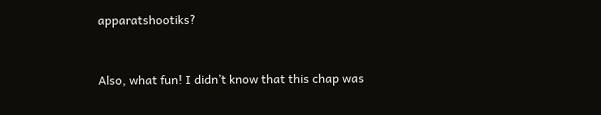apparatshootiks?


Also, what fun! I didn’t know that this chap was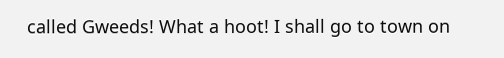called Gweeds! What a hoot! I shall go to town on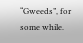“Gweeds”, for some while.